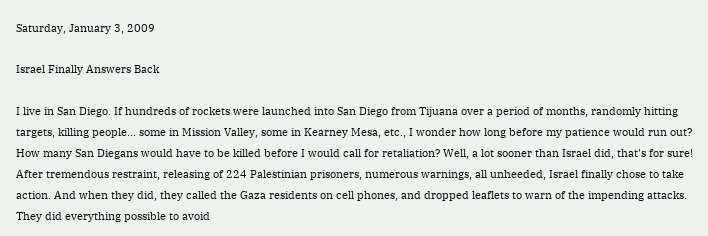Saturday, January 3, 2009

Israel Finally Answers Back

I live in San Diego. If hundreds of rockets were launched into San Diego from Tijuana over a period of months, randomly hitting targets, killing people... some in Mission Valley, some in Kearney Mesa, etc., I wonder how long before my patience would run out? How many San Diegans would have to be killed before I would call for retaliation? Well, a lot sooner than Israel did, that's for sure! After tremendous restraint, releasing of 224 Palestinian prisoners, numerous warnings, all unheeded, Israel finally chose to take action. And when they did, they called the Gaza residents on cell phones, and dropped leaflets to warn of the impending attacks. They did everything possible to avoid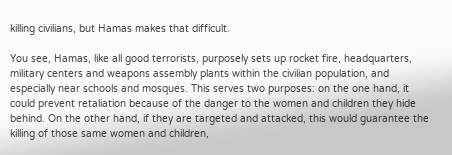killing civilians, but Hamas makes that difficult.

You see, Hamas, like all good terrorists, purposely sets up rocket fire, headquarters, military centers and weapons assembly plants within the civilian population, and especially near schools and mosques. This serves two purposes: on the one hand, it could prevent retaliation because of the danger to the women and children they hide behind. On the other hand, if they are targeted and attacked, this would guarantee the killing of those same women and children,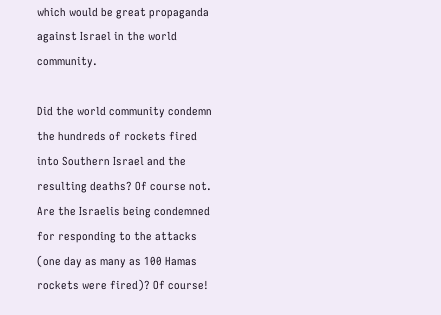which would be great propaganda against Israel in the world community.

Did the world community condemn the hundreds of rockets fired into Southern Israel and the resulting deaths? Of course not. Are the Israelis being condemned for responding to the attacks (one day as many as 100 Hamas rockets were fired)? Of course!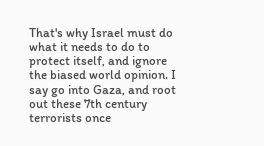That's why Israel must do what it needs to do to protect itself, and ignore the biased world opinion. I say go into Gaza, and root out these 7th century terrorists once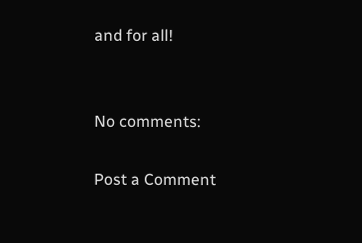and for all!


No comments:

Post a Comment